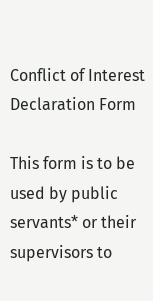Conflict of Interest Declaration Form

This form is to be used by public servants* or their supervisors to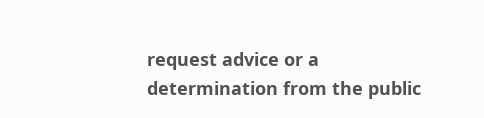request advice or a determination from the public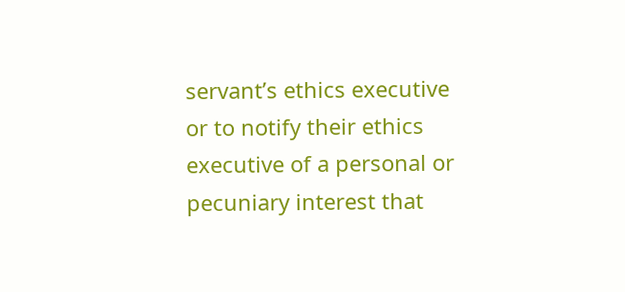servant’s ethics executive or to notify their ethics executive of a personal or pecuniary interest that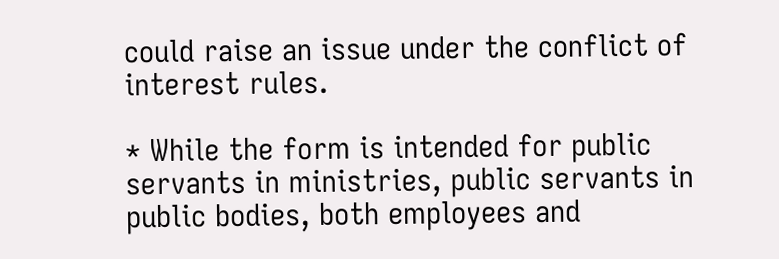could raise an issue under the conflict of interest rules.

* While the form is intended for public servants in ministries, public servants in public bodies, both employees and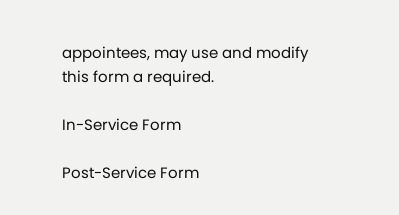appointees, may use and modify this form a required.

In-Service Form

Post-Service Form